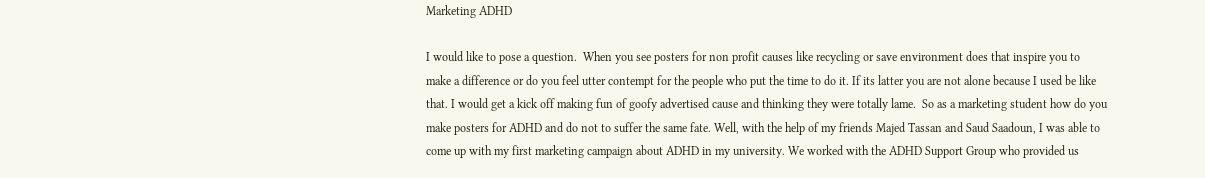Marketing ADHD

I would like to pose a question.  When you see posters for non profit causes like recycling or save environment does that inspire you to make a difference or do you feel utter contempt for the people who put the time to do it. If its latter you are not alone because I used be like that. I would get a kick off making fun of goofy advertised cause and thinking they were totally lame.  So as a marketing student how do you make posters for ADHD and do not to suffer the same fate. Well, with the help of my friends Majed Tassan and Saud Saadoun, I was able to come up with my first marketing campaign about ADHD in my university. We worked with the ADHD Support Group who provided us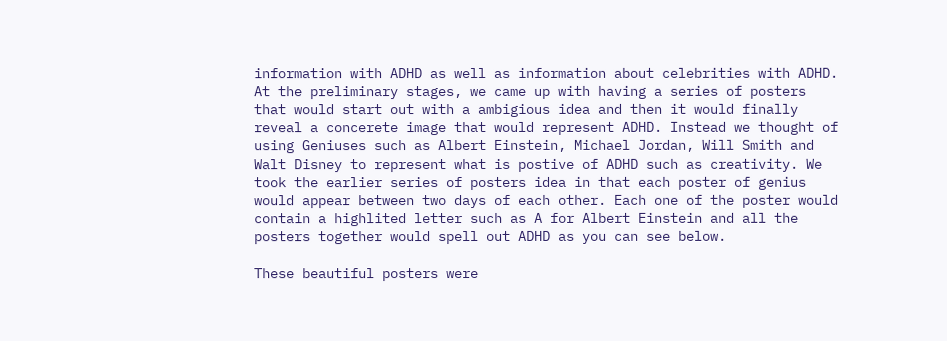information with ADHD as well as information about celebrities with ADHD. At the preliminary stages, we came up with having a series of posters that would start out with a ambigious idea and then it would finally reveal a concerete image that would represent ADHD. Instead we thought of using Geniuses such as Albert Einstein, Michael Jordan, Will Smith and Walt Disney to represent what is postive of ADHD such as creativity. We took the earlier series of posters idea in that each poster of genius would appear between two days of each other. Each one of the poster would contain a highlited letter such as A for Albert Einstein and all the posters together would spell out ADHD as you can see below.

These beautiful posters were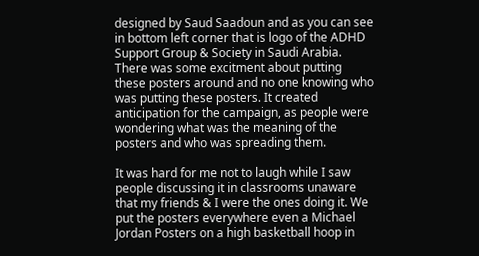designed by Saud Saadoun and as you can see in bottom left corner that is logo of the ADHD Support Group & Society in Saudi Arabia. There was some excitment about putting these posters around and no one knowing who was putting these posters. It created anticipation for the campaign, as people were wondering what was the meaning of the posters and who was spreading them.

It was hard for me not to laugh while I saw people discussing it in classrooms unaware that my friends & I were the ones doing it. We put the posters everywhere even a Michael Jordan Posters on a high basketball hoop in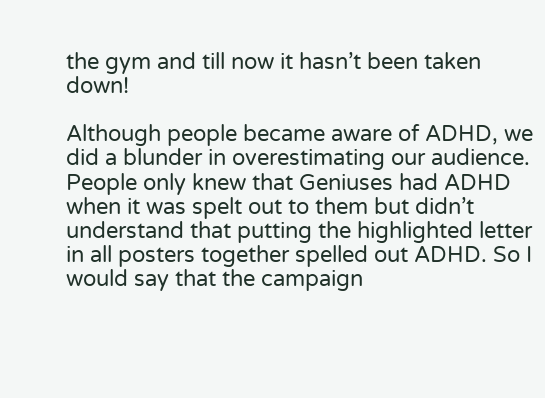the gym and till now it hasn’t been taken down!

Although people became aware of ADHD, we did a blunder in overestimating our audience. People only knew that Geniuses had ADHD when it was spelt out to them but didn’t understand that putting the highlighted letter in all posters together spelled out ADHD. So I would say that the campaign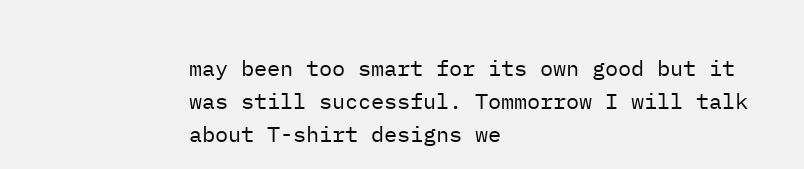may been too smart for its own good but it was still successful. Tommorrow I will talk about T-shirt designs we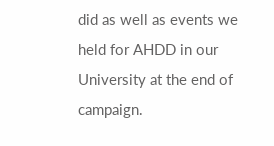did as well as events we held for AHDD in our University at the end of campaign.